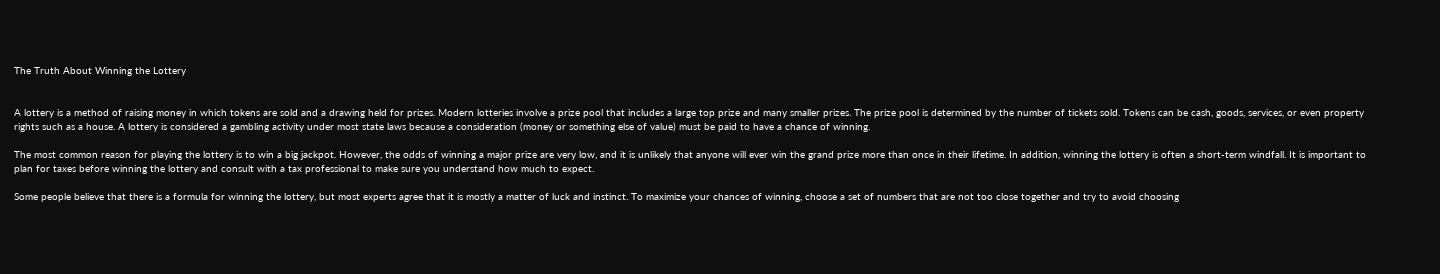The Truth About Winning the Lottery


A lottery is a method of raising money in which tokens are sold and a drawing held for prizes. Modern lotteries involve a prize pool that includes a large top prize and many smaller prizes. The prize pool is determined by the number of tickets sold. Tokens can be cash, goods, services, or even property rights such as a house. A lottery is considered a gambling activity under most state laws because a consideration (money or something else of value) must be paid to have a chance of winning.

The most common reason for playing the lottery is to win a big jackpot. However, the odds of winning a major prize are very low, and it is unlikely that anyone will ever win the grand prize more than once in their lifetime. In addition, winning the lottery is often a short-term windfall. It is important to plan for taxes before winning the lottery and consult with a tax professional to make sure you understand how much to expect.

Some people believe that there is a formula for winning the lottery, but most experts agree that it is mostly a matter of luck and instinct. To maximize your chances of winning, choose a set of numbers that are not too close together and try to avoid choosing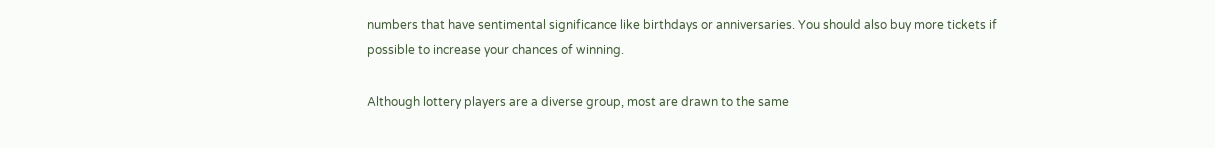numbers that have sentimental significance like birthdays or anniversaries. You should also buy more tickets if possible to increase your chances of winning.

Although lottery players are a diverse group, most are drawn to the same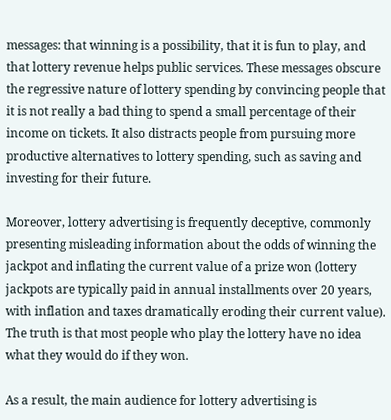messages: that winning is a possibility, that it is fun to play, and that lottery revenue helps public services. These messages obscure the regressive nature of lottery spending by convincing people that it is not really a bad thing to spend a small percentage of their income on tickets. It also distracts people from pursuing more productive alternatives to lottery spending, such as saving and investing for their future.

Moreover, lottery advertising is frequently deceptive, commonly presenting misleading information about the odds of winning the jackpot and inflating the current value of a prize won (lottery jackpots are typically paid in annual installments over 20 years, with inflation and taxes dramatically eroding their current value). The truth is that most people who play the lottery have no idea what they would do if they won.

As a result, the main audience for lottery advertising is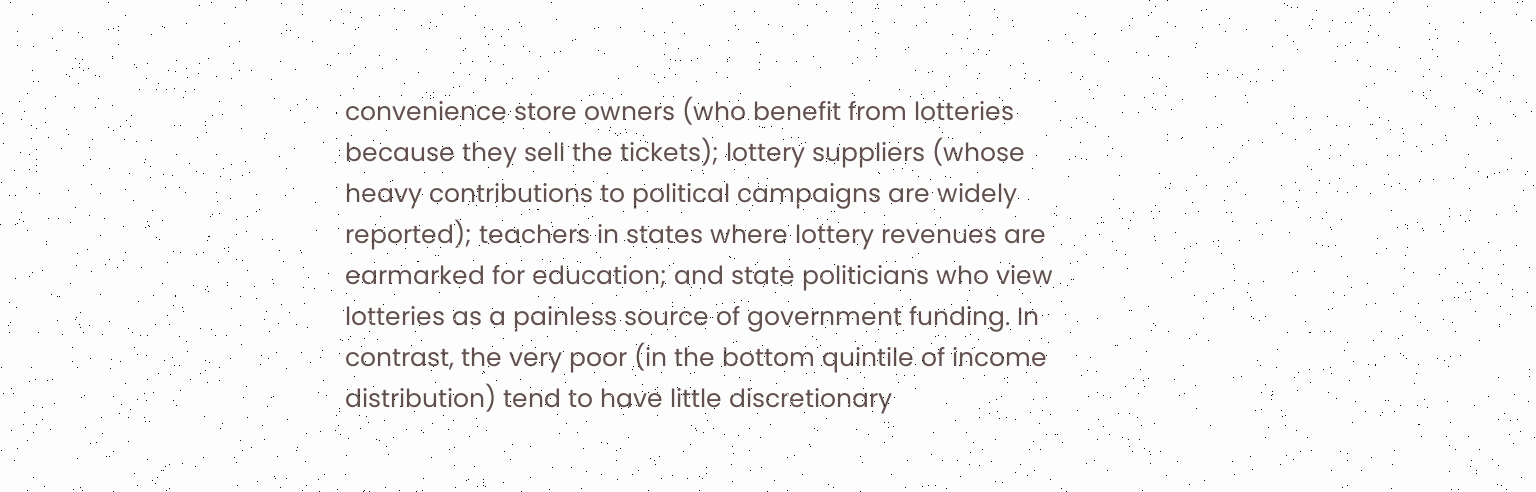convenience store owners (who benefit from lotteries because they sell the tickets); lottery suppliers (whose heavy contributions to political campaigns are widely reported); teachers in states where lottery revenues are earmarked for education; and state politicians who view lotteries as a painless source of government funding. In contrast, the very poor (in the bottom quintile of income distribution) tend to have little discretionary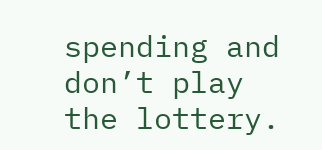spending and don’t play the lottery.